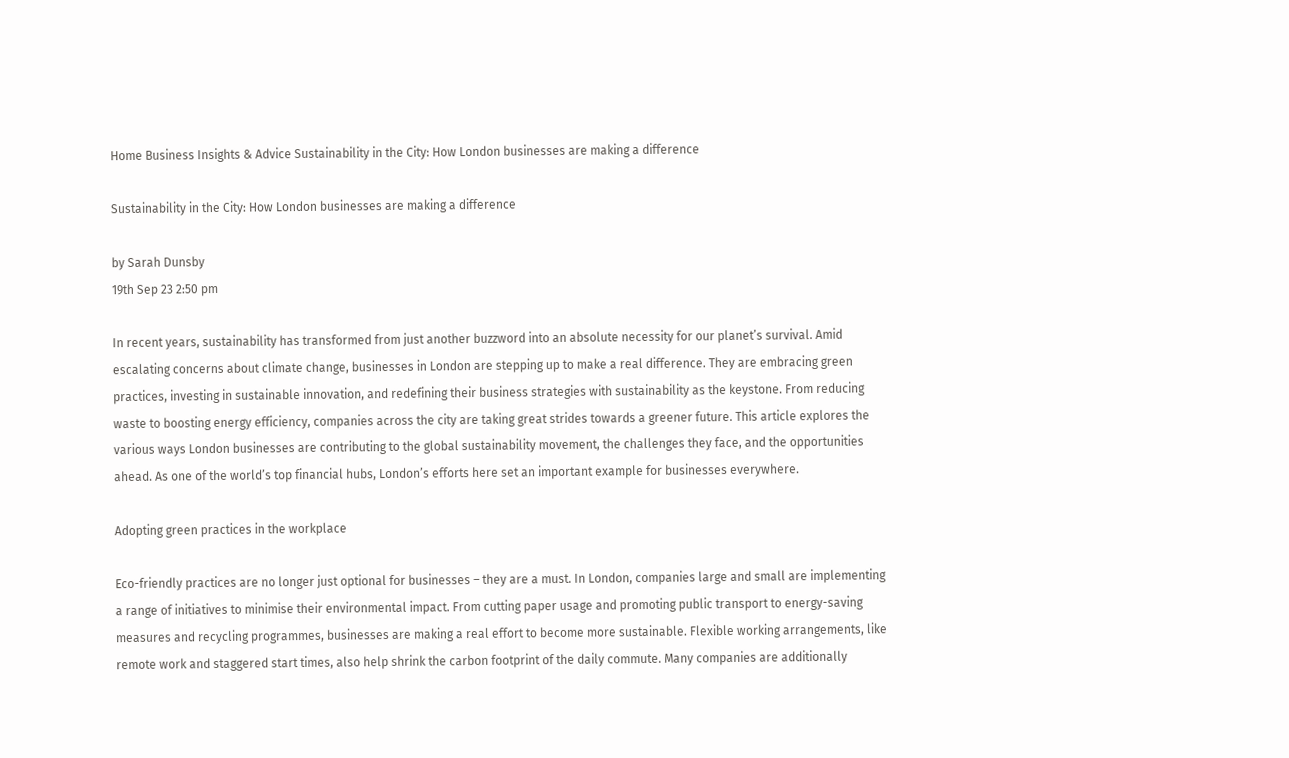Home Business Insights & Advice Sustainability in the City: How London businesses are making a difference

Sustainability in the City: How London businesses are making a difference

by Sarah Dunsby
19th Sep 23 2:50 pm

In recent years, sustainability has transformed from just another buzzword into an absolute necessity for our planet’s survival. Amid escalating concerns about climate change, businesses in London are stepping up to make a real difference. They are embracing green practices, investing in sustainable innovation, and redefining their business strategies with sustainability as the keystone. From reducing waste to boosting energy efficiency, companies across the city are taking great strides towards a greener future. This article explores the various ways London businesses are contributing to the global sustainability movement, the challenges they face, and the opportunities ahead. As one of the world’s top financial hubs, London’s efforts here set an important example for businesses everywhere.

Adopting green practices in the workplace

Eco-friendly practices are no longer just optional for businesses – they are a must. In London, companies large and small are implementing a range of initiatives to minimise their environmental impact. From cutting paper usage and promoting public transport to energy-saving measures and recycling programmes, businesses are making a real effort to become more sustainable. Flexible working arrangements, like remote work and staggered start times, also help shrink the carbon footprint of the daily commute. Many companies are additionally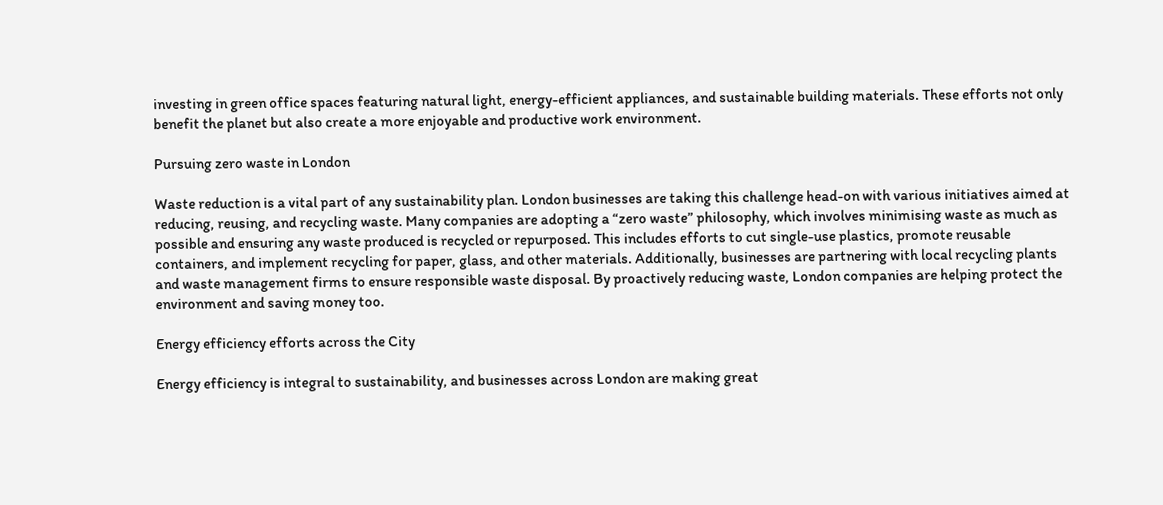investing in green office spaces featuring natural light, energy-efficient appliances, and sustainable building materials. These efforts not only benefit the planet but also create a more enjoyable and productive work environment.

Pursuing zero waste in London

Waste reduction is a vital part of any sustainability plan. London businesses are taking this challenge head-on with various initiatives aimed at reducing, reusing, and recycling waste. Many companies are adopting a “zero waste” philosophy, which involves minimising waste as much as possible and ensuring any waste produced is recycled or repurposed. This includes efforts to cut single-use plastics, promote reusable containers, and implement recycling for paper, glass, and other materials. Additionally, businesses are partnering with local recycling plants and waste management firms to ensure responsible waste disposal. By proactively reducing waste, London companies are helping protect the environment and saving money too.

Energy efficiency efforts across the City

Energy efficiency is integral to sustainability, and businesses across London are making great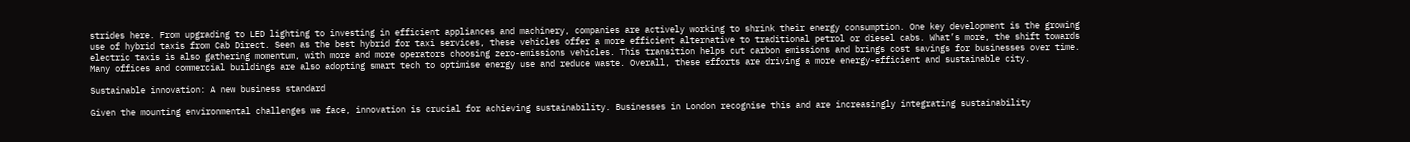strides here. From upgrading to LED lighting to investing in efficient appliances and machinery, companies are actively working to shrink their energy consumption. One key development is the growing use of hybrid taxis from Cab Direct. Seen as the best hybrid for taxi services, these vehicles offer a more efficient alternative to traditional petrol or diesel cabs. What’s more, the shift towards electric taxis is also gathering momentum, with more and more operators choosing zero-emissions vehicles. This transition helps cut carbon emissions and brings cost savings for businesses over time. Many offices and commercial buildings are also adopting smart tech to optimise energy use and reduce waste. Overall, these efforts are driving a more energy-efficient and sustainable city.

Sustainable innovation: A new business standard

Given the mounting environmental challenges we face, innovation is crucial for achieving sustainability. Businesses in London recognise this and are increasingly integrating sustainability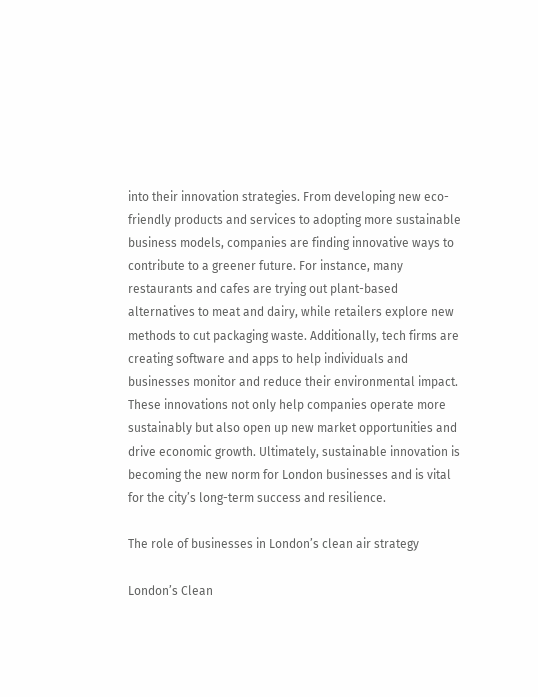into their innovation strategies. From developing new eco-friendly products and services to adopting more sustainable business models, companies are finding innovative ways to contribute to a greener future. For instance, many restaurants and cafes are trying out plant-based alternatives to meat and dairy, while retailers explore new methods to cut packaging waste. Additionally, tech firms are creating software and apps to help individuals and businesses monitor and reduce their environmental impact. These innovations not only help companies operate more sustainably but also open up new market opportunities and drive economic growth. Ultimately, sustainable innovation is becoming the new norm for London businesses and is vital for the city’s long-term success and resilience.

The role of businesses in London’s clean air strategy

London’s Clean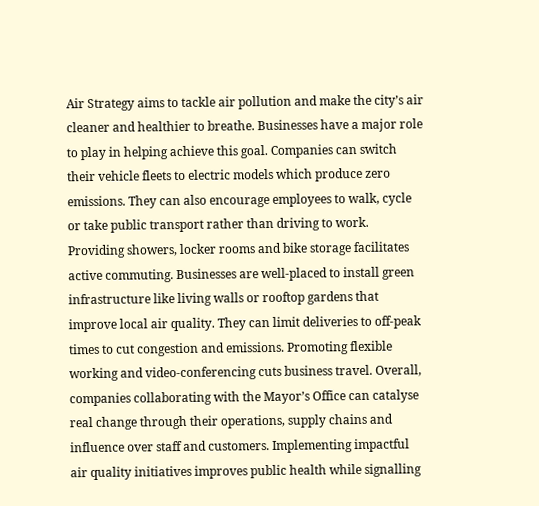Air Strategy aims to tackle air pollution and make the city’s air cleaner and healthier to breathe. Businesses have a major role to play in helping achieve this goal. Companies can switch their vehicle fleets to electric models which produce zero emissions. They can also encourage employees to walk, cycle or take public transport rather than driving to work. Providing showers, locker rooms and bike storage facilitates active commuting. Businesses are well-placed to install green infrastructure like living walls or rooftop gardens that improve local air quality. They can limit deliveries to off-peak times to cut congestion and emissions. Promoting flexible working and video-conferencing cuts business travel. Overall, companies collaborating with the Mayor’s Office can catalyse real change through their operations, supply chains and influence over staff and customers. Implementing impactful air quality initiatives improves public health while signalling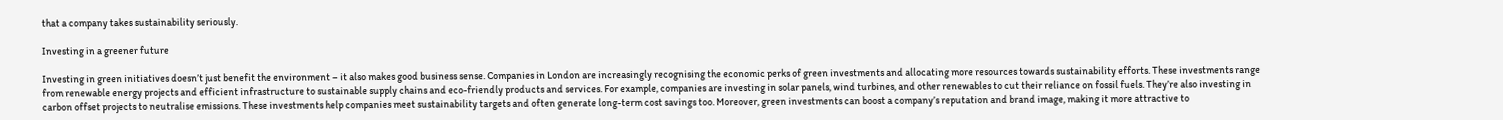that a company takes sustainability seriously.

Investing in a greener future

Investing in green initiatives doesn’t just benefit the environment – it also makes good business sense. Companies in London are increasingly recognising the economic perks of green investments and allocating more resources towards sustainability efforts. These investments range from renewable energy projects and efficient infrastructure to sustainable supply chains and eco-friendly products and services. For example, companies are investing in solar panels, wind turbines, and other renewables to cut their reliance on fossil fuels. They’re also investing in carbon offset projects to neutralise emissions. These investments help companies meet sustainability targets and often generate long-term cost savings too. Moreover, green investments can boost a company’s reputation and brand image, making it more attractive to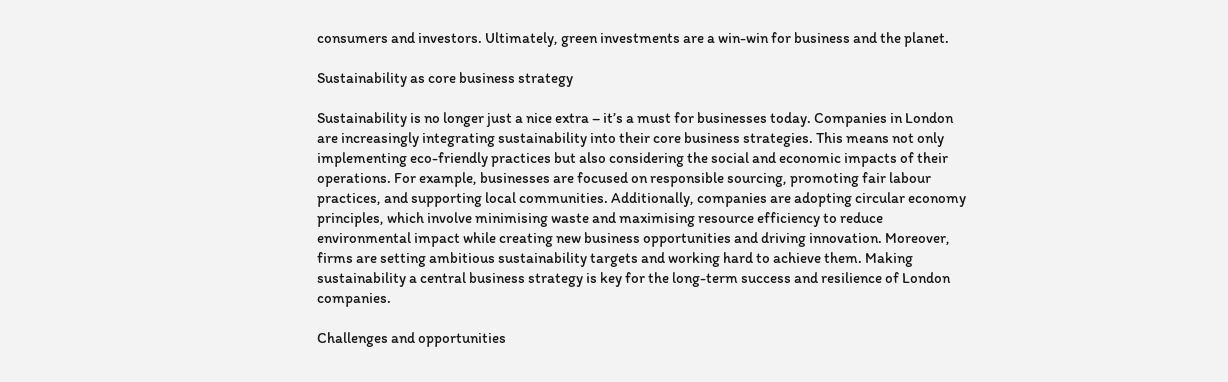consumers and investors. Ultimately, green investments are a win-win for business and the planet.

Sustainability as core business strategy

Sustainability is no longer just a nice extra – it’s a must for businesses today. Companies in London are increasingly integrating sustainability into their core business strategies. This means not only implementing eco-friendly practices but also considering the social and economic impacts of their operations. For example, businesses are focused on responsible sourcing, promoting fair labour practices, and supporting local communities. Additionally, companies are adopting circular economy principles, which involve minimising waste and maximising resource efficiency to reduce environmental impact while creating new business opportunities and driving innovation. Moreover, firms are setting ambitious sustainability targets and working hard to achieve them. Making sustainability a central business strategy is key for the long-term success and resilience of London companies.

Challenges and opportunities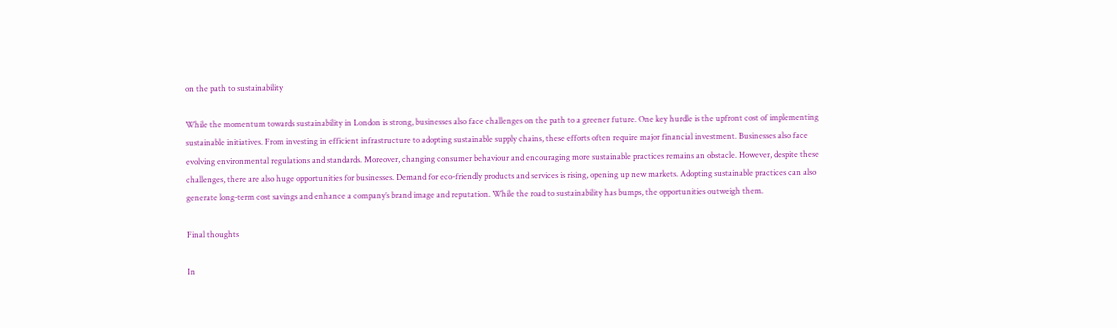on the path to sustainability

While the momentum towards sustainability in London is strong, businesses also face challenges on the path to a greener future. One key hurdle is the upfront cost of implementing sustainable initiatives. From investing in efficient infrastructure to adopting sustainable supply chains, these efforts often require major financial investment. Businesses also face evolving environmental regulations and standards. Moreover, changing consumer behaviour and encouraging more sustainable practices remains an obstacle. However, despite these challenges, there are also huge opportunities for businesses. Demand for eco-friendly products and services is rising, opening up new markets. Adopting sustainable practices can also generate long-term cost savings and enhance a company’s brand image and reputation. While the road to sustainability has bumps, the opportunities outweigh them.

Final thoughts

In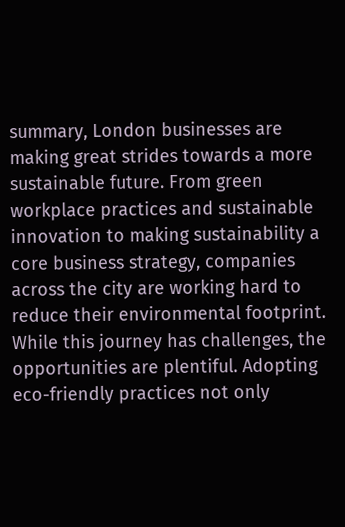summary, London businesses are making great strides towards a more sustainable future. From green workplace practices and sustainable innovation to making sustainability a core business strategy, companies across the city are working hard to reduce their environmental footprint. While this journey has challenges, the opportunities are plentiful. Adopting eco-friendly practices not only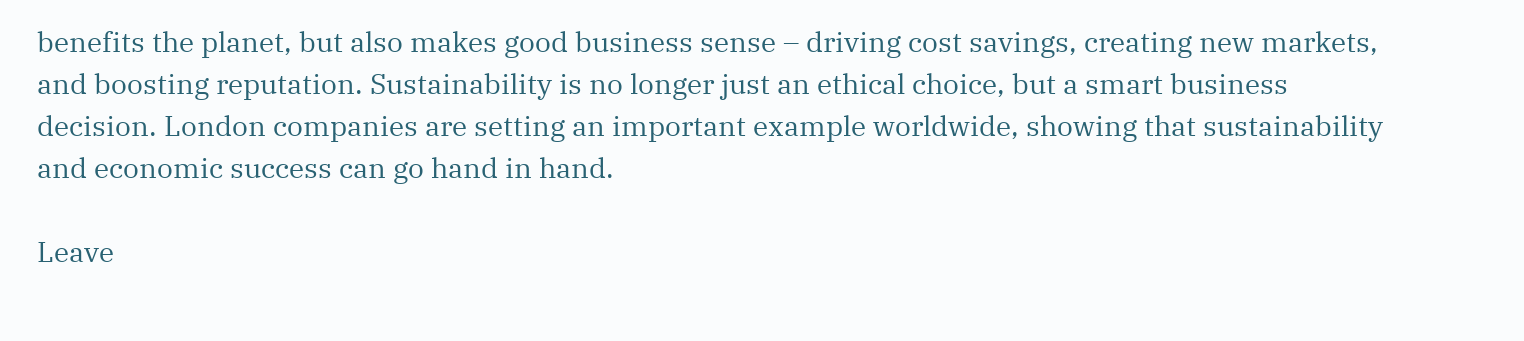benefits the planet, but also makes good business sense – driving cost savings, creating new markets, and boosting reputation. Sustainability is no longer just an ethical choice, but a smart business decision. London companies are setting an important example worldwide, showing that sustainability and economic success can go hand in hand.

Leave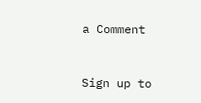a Comment


Sign up to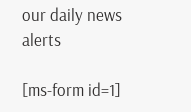our daily news alerts

[ms-form id=1]